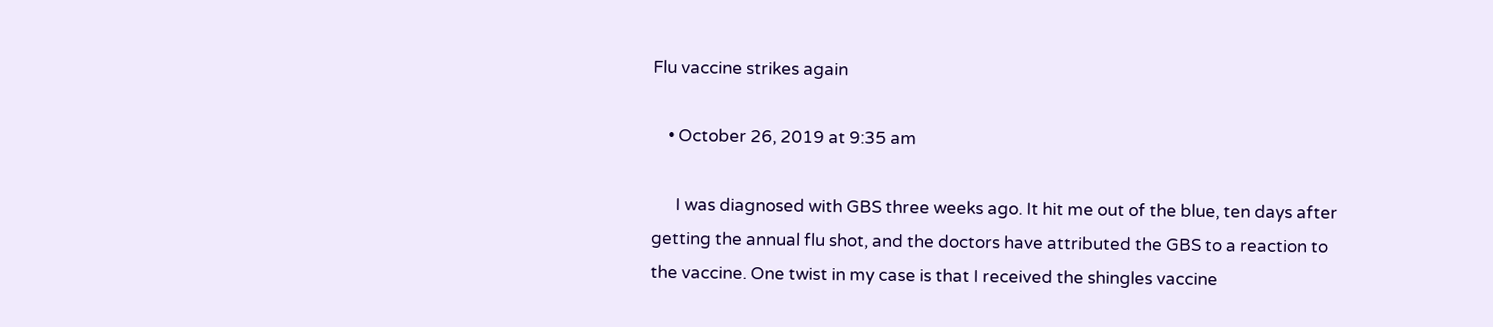Flu vaccine strikes again

    • October 26, 2019 at 9:35 am

      I was diagnosed with GBS three weeks ago. It hit me out of the blue, ten days after getting the annual flu shot, and the doctors have attributed the GBS to a reaction to the vaccine. One twist in my case is that I received the shingles vaccine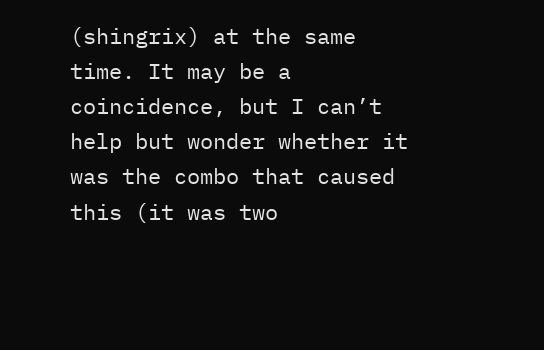(shingrix) at the same time. It may be a coincidence, but I can’t help but wonder whether it was the combo that caused this (it was two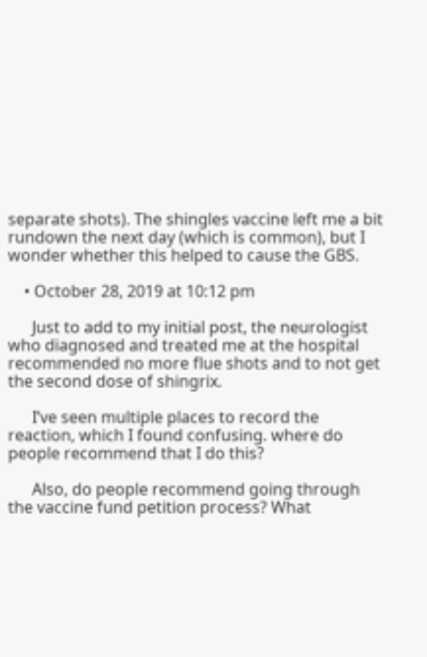separate shots). The shingles vaccine left me a bit rundown the next day (which is common), but I wonder whether this helped to cause the GBS.

    • October 28, 2019 at 10:12 pm

      Just to add to my initial post, the neurologist who diagnosed and treated me at the hospital recommended no more flue shots and to not get the second dose of shingrix.

      I’ve seen multiple places to record the reaction, which I found confusing. where do people recommend that I do this?

      Also, do people recommend going through the vaccine fund petition process? What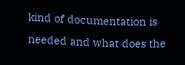kind of documentation is needed and what does the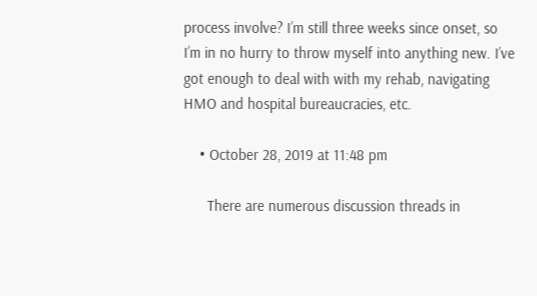process involve? I’m still three weeks since onset, so I’m in no hurry to throw myself into anything new. I’ve got enough to deal with with my rehab, navigating HMO and hospital bureaucracies, etc.

    • October 28, 2019 at 11:48 pm

      There are numerous discussion threads in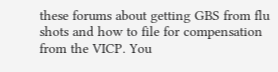these forums about getting GBS from flu shots and how to file for compensation from the VICP. You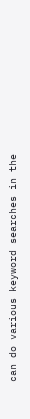can do various keyword searches in the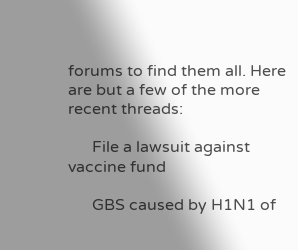forums to find them all. Here are but a few of the more recent threads:

      File a lawsuit against vaccine fund

      GBS caused by H1N1 of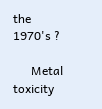the 1970's ?

      Metal toxicity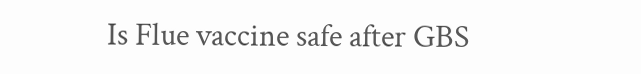Is Flue vaccine safe after GBS